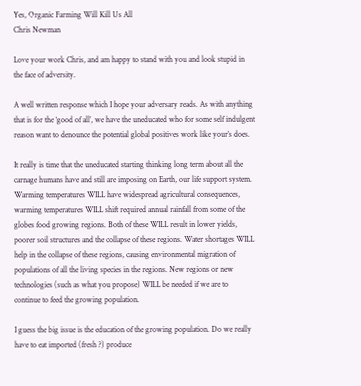Yes, Organic Farming Will Kill Us All
Chris Newman

Love your work Chris, and am happy to stand with you and look stupid in the face of adversity.

A well written response which I hope your adversary reads. As with anything that is for the ‘good of all’, we have the uneducated who for some self indulgent reason want to denounce the potential global positives work like your’s does.

It really is time that the uneducated starting thinking long term about all the carnage humans have and still are imposing on Earth, our life support system. Warming temperatures WILL have widespread agricultural consequences, warming temperatures WILL shift required annual rainfall from some of the globes food growing regions. Both of these WILL result in lower yields, poorer soil structures and the collapse of these regions. Water shortages WILL help in the collapse of these regions, causing environmental migration of populations of all the living species in the regions. New regions or new technologies (such as what you propose) WILL be needed if we are to continue to feed the growing population.

I guess the big issue is the education of the growing population. Do we really have to eat imported (fresh ?) produce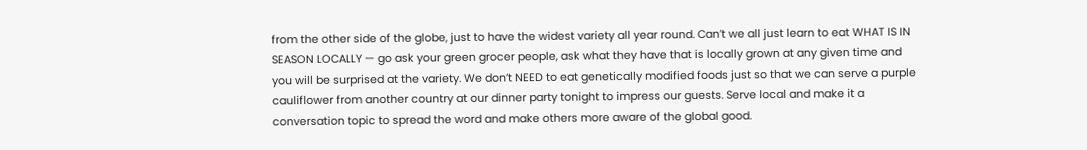from the other side of the globe, just to have the widest variety all year round. Can’t we all just learn to eat WHAT IS IN SEASON LOCALLY — go ask your green grocer people, ask what they have that is locally grown at any given time and you will be surprised at the variety. We don’t NEED to eat genetically modified foods just so that we can serve a purple cauliflower from another country at our dinner party tonight to impress our guests. Serve local and make it a conversation topic to spread the word and make others more aware of the global good.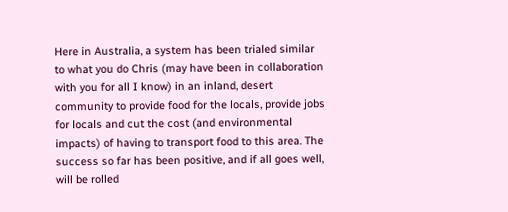Here in Australia, a system has been trialed similar to what you do Chris (may have been in collaboration with you for all I know) in an inland, desert community to provide food for the locals, provide jobs for locals and cut the cost (and environmental impacts) of having to transport food to this area. The success so far has been positive, and if all goes well, will be rolled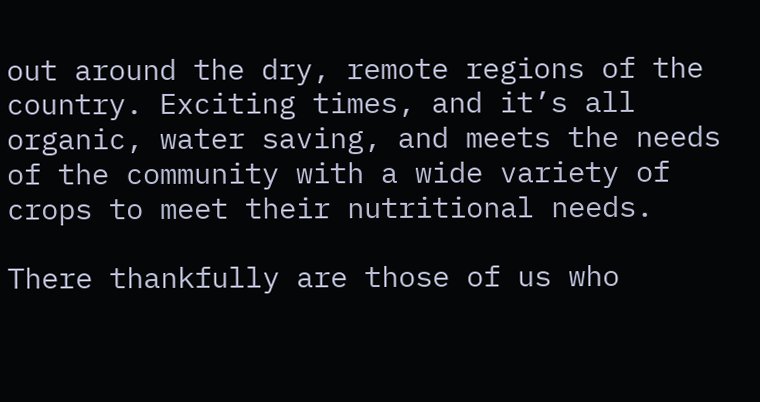out around the dry, remote regions of the country. Exciting times, and it’s all organic, water saving, and meets the needs of the community with a wide variety of crops to meet their nutritional needs.

There thankfully are those of us who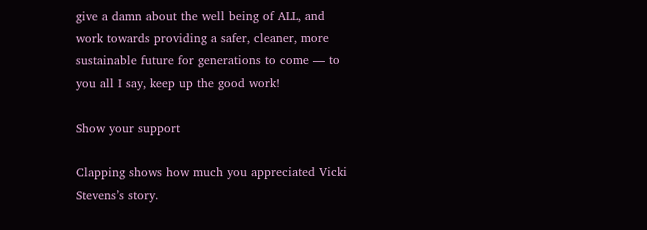give a damn about the well being of ALL, and work towards providing a safer, cleaner, more sustainable future for generations to come — to you all I say, keep up the good work!

Show your support

Clapping shows how much you appreciated Vicki Stevens’s story.